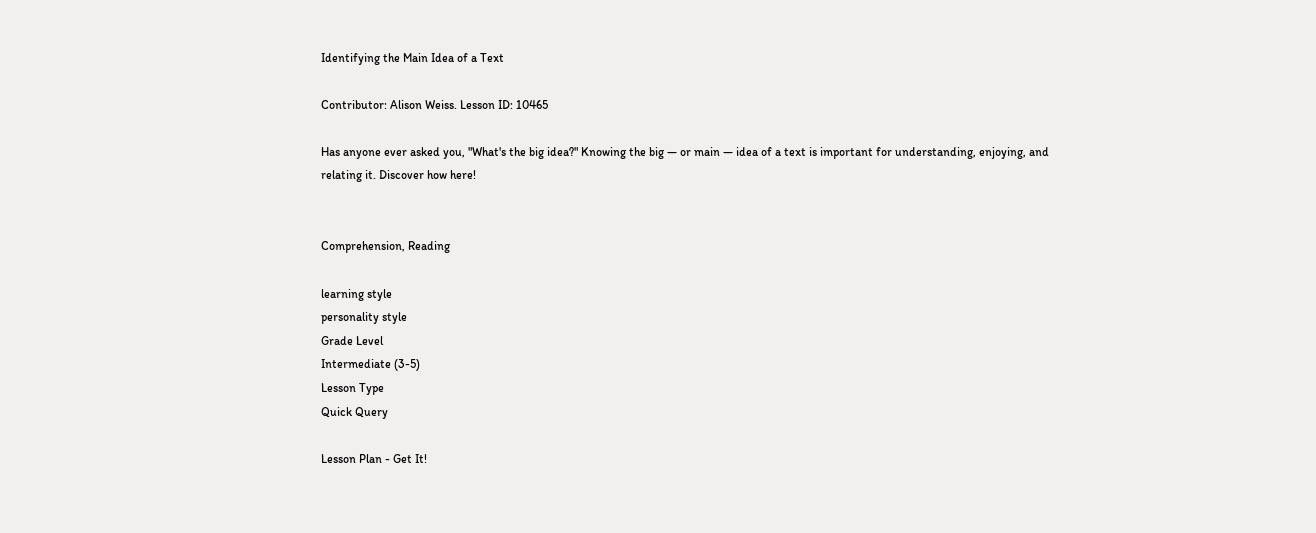Identifying the Main Idea of a Text

Contributor: Alison Weiss. Lesson ID: 10465

Has anyone ever asked you, "What's the big idea?" Knowing the big — or main — idea of a text is important for understanding, enjoying, and relating it. Discover how here!


Comprehension, Reading

learning style
personality style
Grade Level
Intermediate (3-5)
Lesson Type
Quick Query

Lesson Plan - Get It!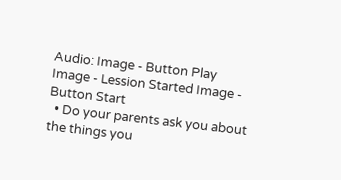Audio: Image - Button Play
Image - Lession Started Image - Button Start
  • Do your parents ask you about the things you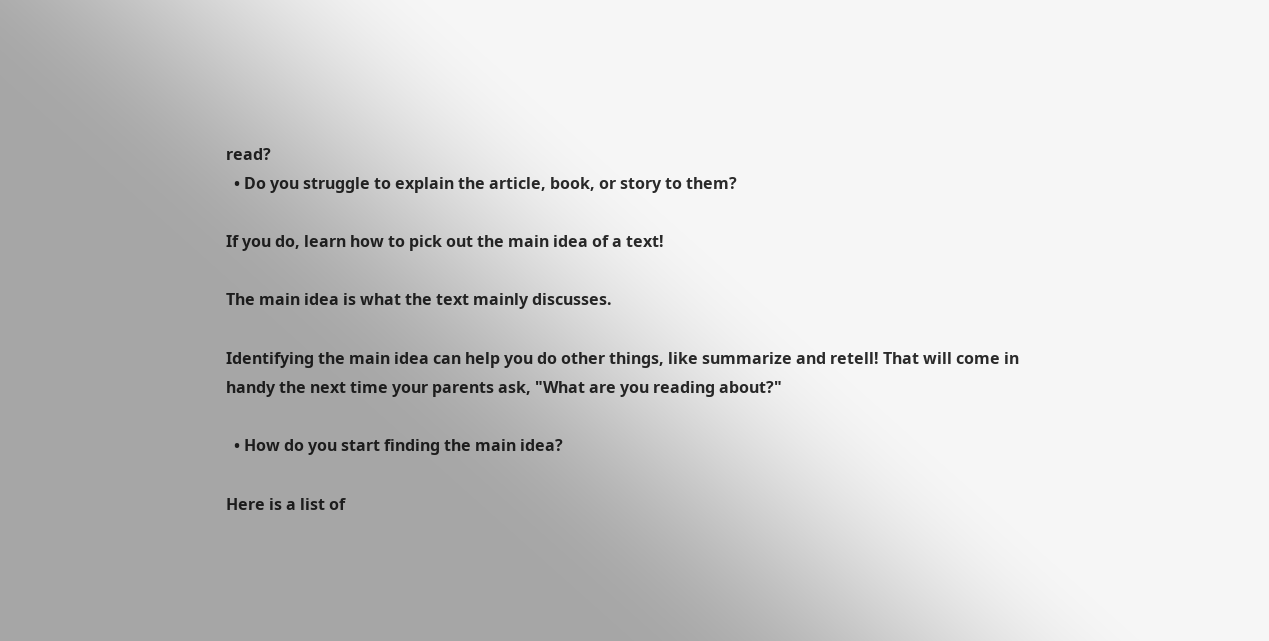read?
  • Do you struggle to explain the article, book, or story to them?

If you do, learn how to pick out the main idea of a text!

The main idea is what the text mainly discusses.

Identifying the main idea can help you do other things, like summarize and retell! That will come in handy the next time your parents ask, "What are you reading about?"

  • How do you start finding the main idea?

Here is a list of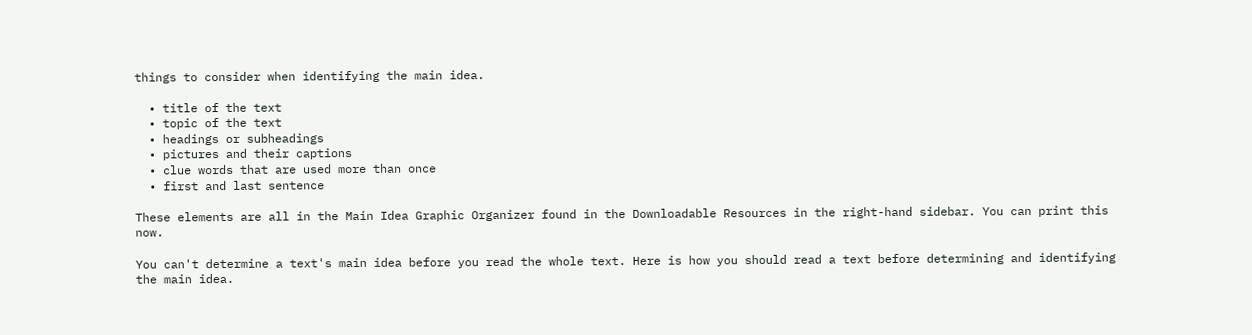things to consider when identifying the main idea.

  • title of the text
  • topic of the text
  • headings or subheadings
  • pictures and their captions
  • clue words that are used more than once
  • first and last sentence

These elements are all in the Main Idea Graphic Organizer found in the Downloadable Resources in the right-hand sidebar. You can print this now.

You can't determine a text's main idea before you read the whole text. Here is how you should read a text before determining and identifying the main idea.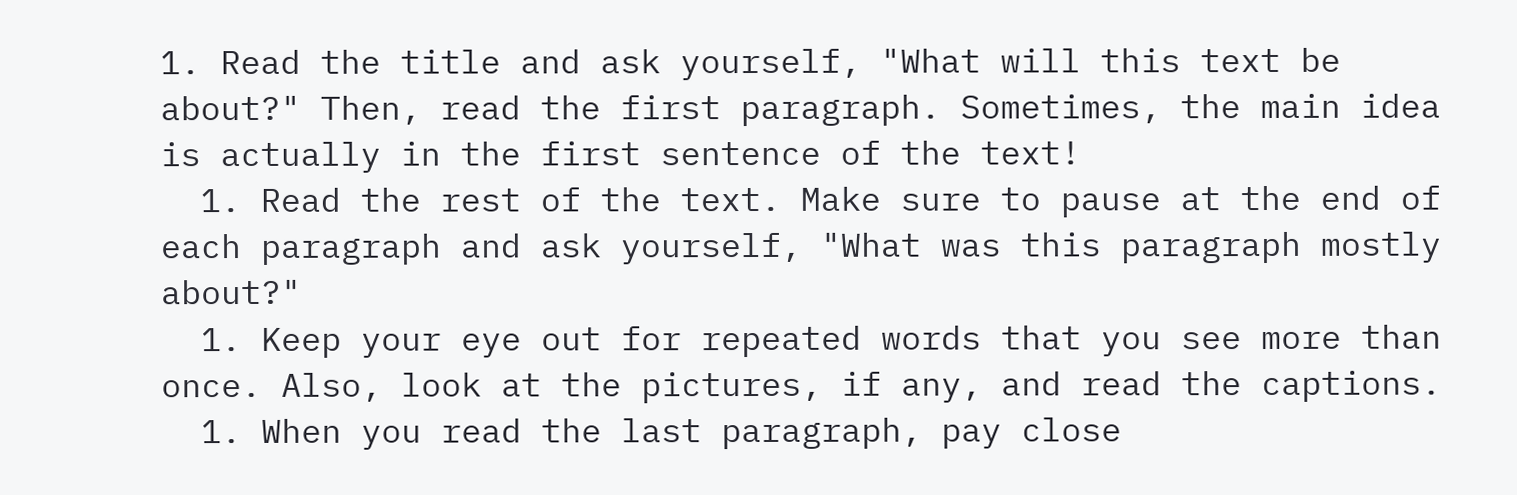1. Read the title and ask yourself, "What will this text be about?" Then, read the first paragraph. Sometimes, the main idea is actually in the first sentence of the text!
  1. Read the rest of the text. Make sure to pause at the end of each paragraph and ask yourself, "What was this paragraph mostly about?"
  1. Keep your eye out for repeated words that you see more than once. Also, look at the pictures, if any, and read the captions.
  1. When you read the last paragraph, pay close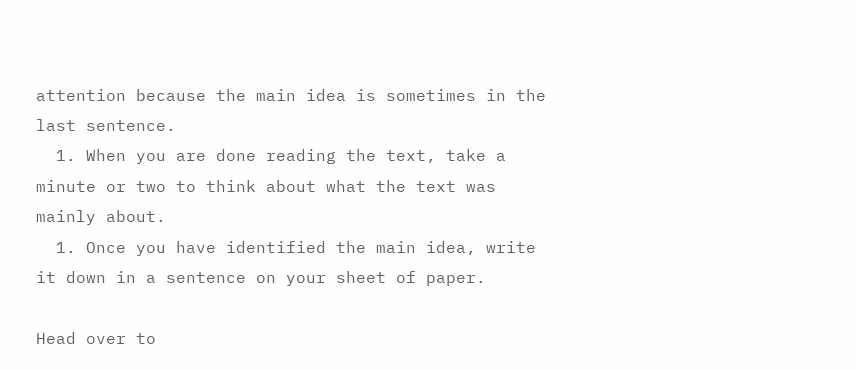attention because the main idea is sometimes in the last sentence.
  1. When you are done reading the text, take a minute or two to think about what the text was mainly about.
  1. Once you have identified the main idea, write it down in a sentence on your sheet of paper.

Head over to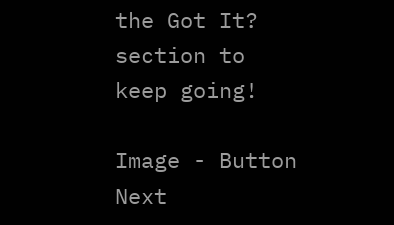the Got It? section to keep going!

Image - Button Next